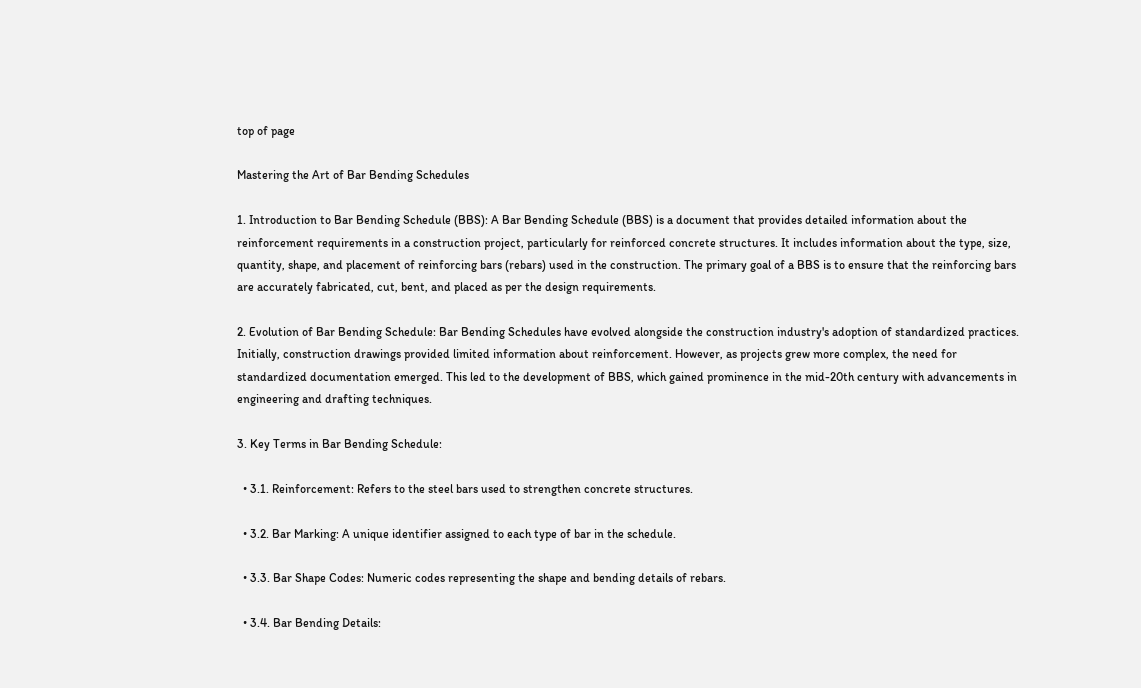top of page

Mastering the Art of Bar Bending Schedules

1. Introduction to Bar Bending Schedule (BBS): A Bar Bending Schedule (BBS) is a document that provides detailed information about the reinforcement requirements in a construction project, particularly for reinforced concrete structures. It includes information about the type, size, quantity, shape, and placement of reinforcing bars (rebars) used in the construction. The primary goal of a BBS is to ensure that the reinforcing bars are accurately fabricated, cut, bent, and placed as per the design requirements.

2. Evolution of Bar Bending Schedule: Bar Bending Schedules have evolved alongside the construction industry's adoption of standardized practices. Initially, construction drawings provided limited information about reinforcement. However, as projects grew more complex, the need for standardized documentation emerged. This led to the development of BBS, which gained prominence in the mid-20th century with advancements in engineering and drafting techniques.

3. Key Terms in Bar Bending Schedule:

  • 3.1. Reinforcement: Refers to the steel bars used to strengthen concrete structures.

  • 3.2. Bar Marking: A unique identifier assigned to each type of bar in the schedule.

  • 3.3. Bar Shape Codes: Numeric codes representing the shape and bending details of rebars.

  • 3.4. Bar Bending Details: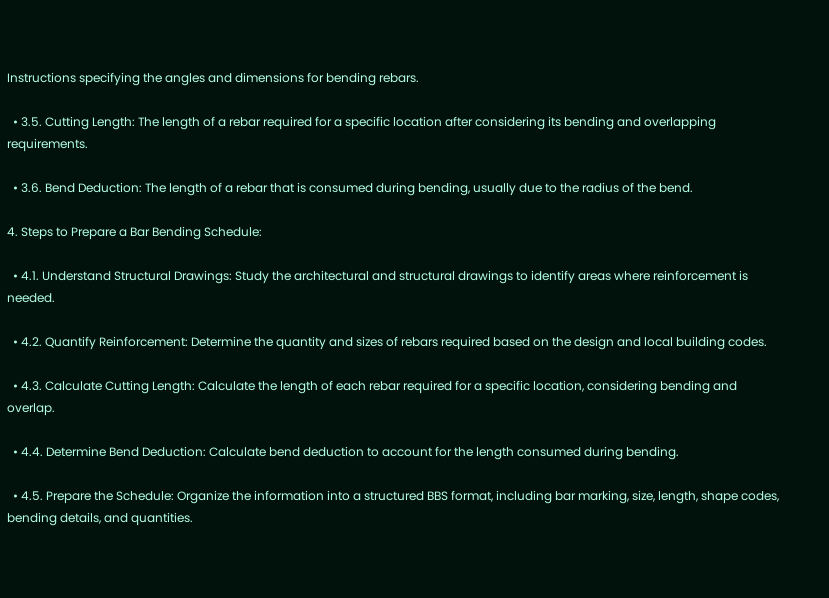Instructions specifying the angles and dimensions for bending rebars.

  • 3.5. Cutting Length: The length of a rebar required for a specific location after considering its bending and overlapping requirements.

  • 3.6. Bend Deduction: The length of a rebar that is consumed during bending, usually due to the radius of the bend.

4. Steps to Prepare a Bar Bending Schedule:

  • 4.1. Understand Structural Drawings: Study the architectural and structural drawings to identify areas where reinforcement is needed.

  • 4.2. Quantify Reinforcement: Determine the quantity and sizes of rebars required based on the design and local building codes.

  • 4.3. Calculate Cutting Length: Calculate the length of each rebar required for a specific location, considering bending and overlap.

  • 4.4. Determine Bend Deduction: Calculate bend deduction to account for the length consumed during bending.

  • 4.5. Prepare the Schedule: Organize the information into a structured BBS format, including bar marking, size, length, shape codes, bending details, and quantities.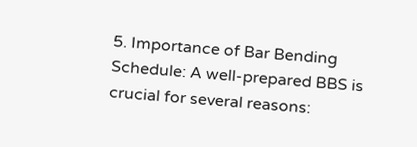5. Importance of Bar Bending Schedule: A well-prepared BBS is crucial for several reasons: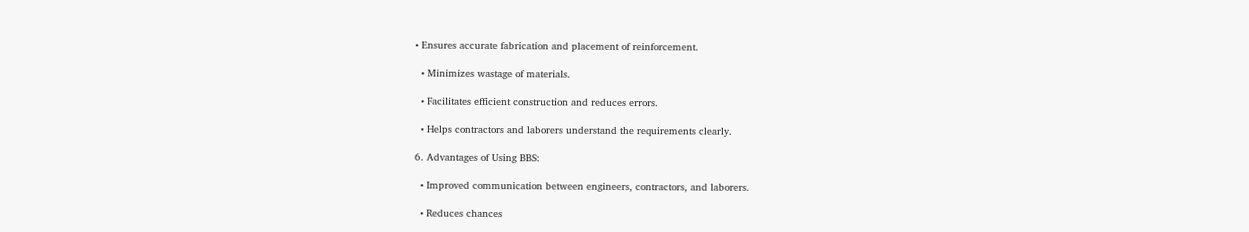• Ensures accurate fabrication and placement of reinforcement.

  • Minimizes wastage of materials.

  • Facilitates efficient construction and reduces errors.

  • Helps contractors and laborers understand the requirements clearly.

6. Advantages of Using BBS:

  • Improved communication between engineers, contractors, and laborers.

  • Reduces chances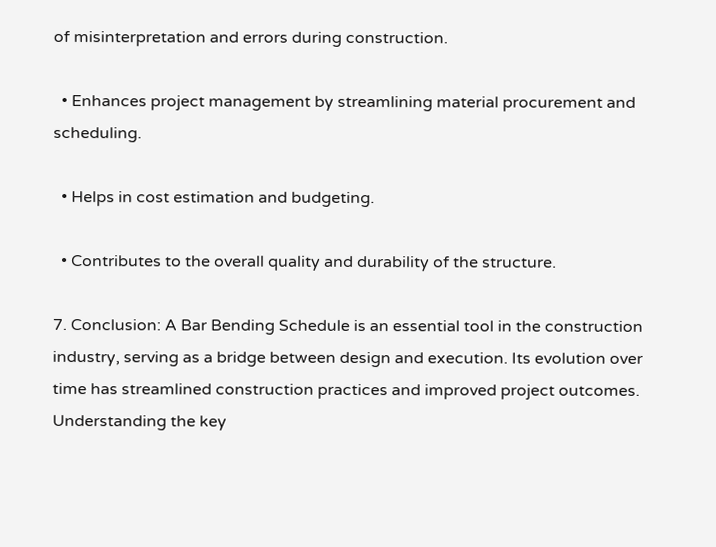of misinterpretation and errors during construction.

  • Enhances project management by streamlining material procurement and scheduling.

  • Helps in cost estimation and budgeting.

  • Contributes to the overall quality and durability of the structure.

7. Conclusion: A Bar Bending Schedule is an essential tool in the construction industry, serving as a bridge between design and execution. Its evolution over time has streamlined construction practices and improved project outcomes. Understanding the key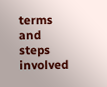terms and steps involved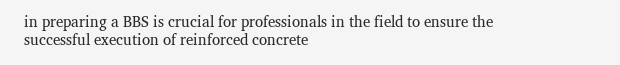in preparing a BBS is crucial for professionals in the field to ensure the successful execution of reinforced concrete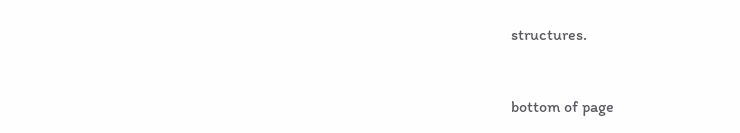structures.


bottom of page